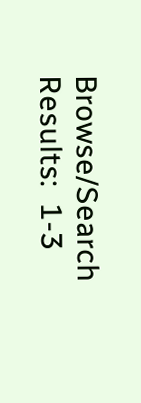Browse/Search Results:  1-3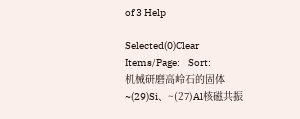of 3 Help

Selected(0)Clear Items/Page:    Sort:
机械研磨高岭石的固体~(29)Si、~(27)Al核磁共振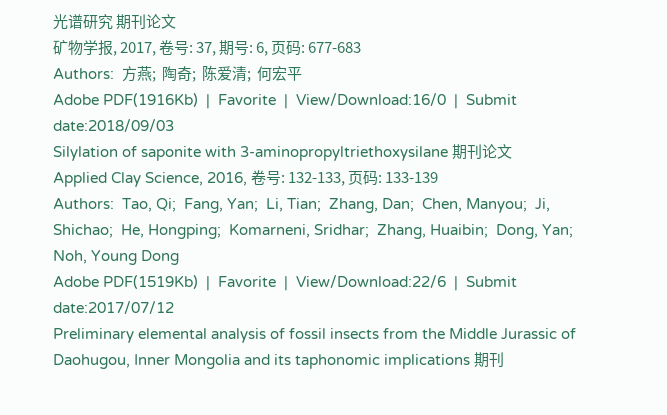光谱研究 期刊论文
矿物学报, 2017, 卷号: 37, 期号: 6, 页码: 677-683
Authors:  方燕;  陶奇;  陈爱清;  何宏平
Adobe PDF(1916Kb)  |  Favorite  |  View/Download:16/0  |  Submit date:2018/09/03
Silylation of saponite with 3-aminopropyltriethoxysilane 期刊论文
Applied Clay Science, 2016, 卷号: 132-133, 页码: 133-139
Authors:  Tao, Qi;  Fang, Yan;  Li, Tian;  Zhang, Dan;  Chen, Manyou;  Ji, Shichao;  He, Hongping;  Komarneni, Sridhar;  Zhang, Huaibin;  Dong, Yan;  Noh, Young Dong
Adobe PDF(1519Kb)  |  Favorite  |  View/Download:22/6  |  Submit date:2017/07/12
Preliminary elemental analysis of fossil insects from the Middle Jurassic of Daohugou, Inner Mongolia and its taphonomic implications 期刊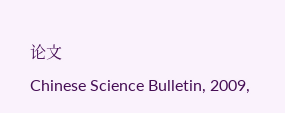论文
Chinese Science Bulletin, 2009,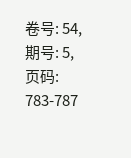卷号: 54, 期号: 5, 页码: 783-787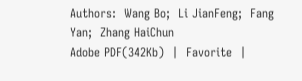Authors:  Wang Bo;  Li JianFeng;  Fang Yan;  Zhang HaiChun
Adobe PDF(342Kb)  |  Favorite  |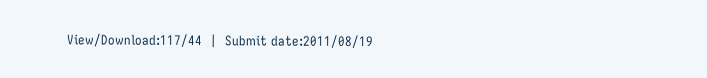View/Download:117/44  |  Submit date:2011/08/19